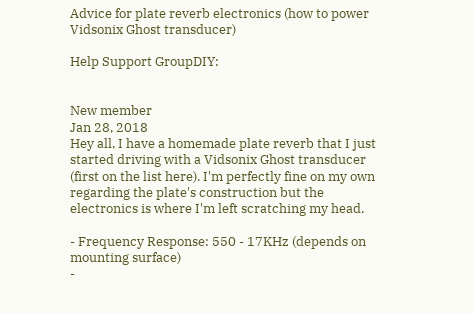Advice for plate reverb electronics (how to power Vidsonix Ghost transducer)

Help Support GroupDIY:


New member
Jan 28, 2018
Hey all, I have a homemade plate reverb that I just started driving with a Vidsonix Ghost transducer (first on the list here). I'm perfectly fine on my own regarding the plate's construction but the electronics is where I'm left scratching my head.

- Frequency Response: 550 - 17KHz (depends on mounting surface)
-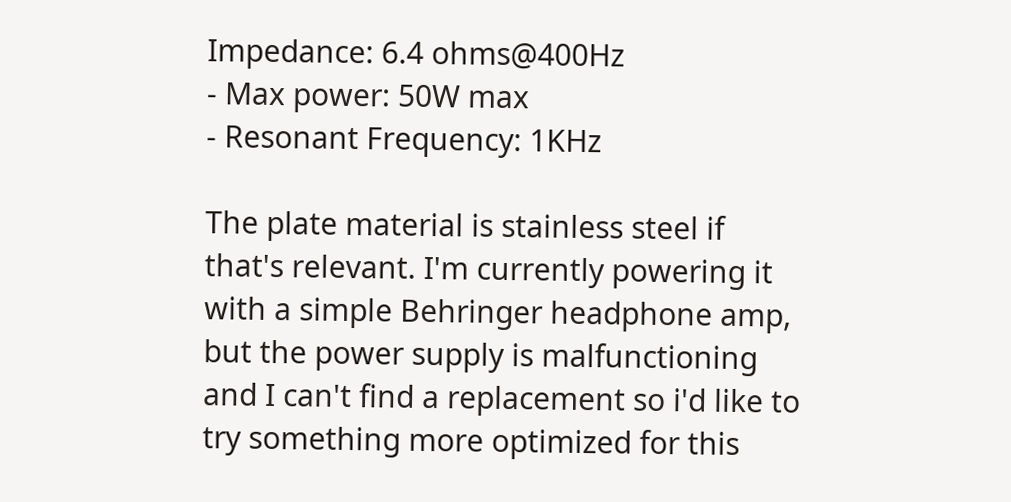Impedance: 6.4 ohms@400Hz
- Max power: 50W max
- Resonant Frequency: 1KHz

The plate material is stainless steel if that's relevant. I'm currently powering it with a simple Behringer headphone amp, but the power supply is malfunctioning and I can't find a replacement so i'd like to try something more optimized for this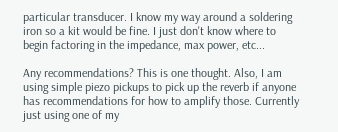particular transducer. I know my way around a soldering iron so a kit would be fine. I just don't know where to begin factoring in the impedance, max power, etc...

Any recommendations? This is one thought. Also, I am using simple piezo pickups to pick up the reverb if anyone has recommendations for how to amplify those. Currently just using one of my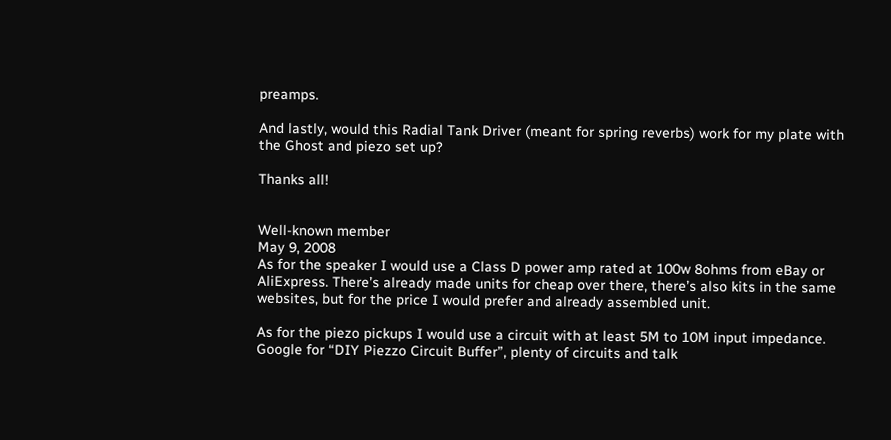preamps.

And lastly, would this Radial Tank Driver (meant for spring reverbs) work for my plate with the Ghost and piezo set up?

Thanks all!


Well-known member
May 9, 2008
As for the speaker I would use a Class D power amp rated at 100w 8ohms from eBay or AliExpress. There’s already made units for cheap over there, there’s also kits in the same websites, but for the price I would prefer and already assembled unit.

As for the piezo pickups I would use a circuit with at least 5M to 10M input impedance. Google for “DIY Piezzo Circuit Buffer”, plenty of circuits and talk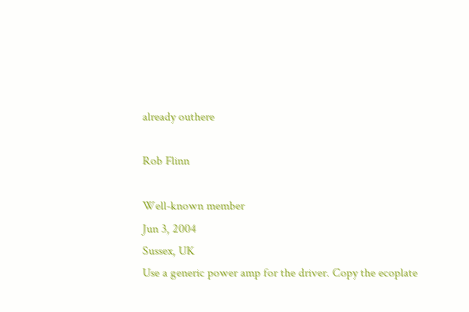already outhere

Rob Flinn

Well-known member
Jun 3, 2004
Sussex, UK
Use a generic power amp for the driver. Copy the ecoplate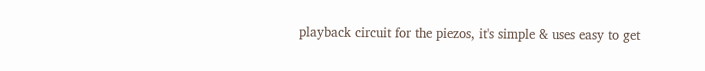playback circuit for the piezos, it's simple & uses easy to get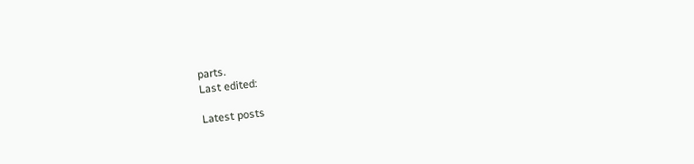parts.
Last edited:

Latest posts